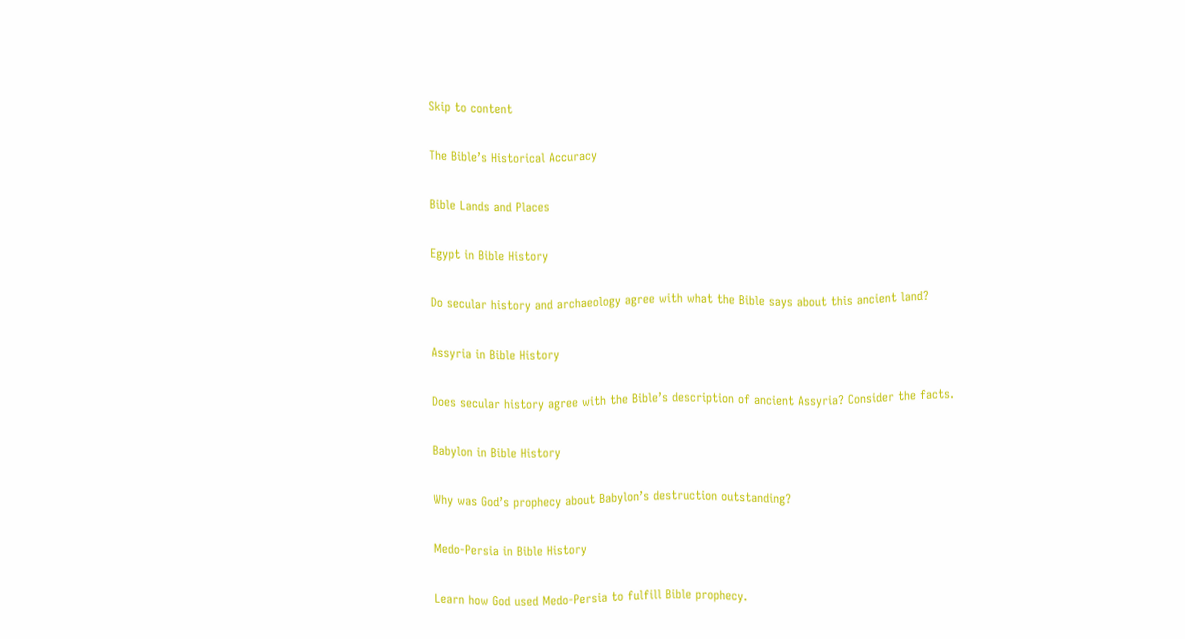Skip to content

The Bible’s Historical Accuracy

Bible Lands and Places

Egypt in Bible History

Do secular history and archaeology agree with what the Bible says about this ancient land?

Assyria in Bible History

Does secular history agree with the Bible’s description of ancient Assyria? Consider the facts.

Babylon in Bible History

Why was God’s prophecy about Babylon’s destruction outstanding?

Medo-Persia in Bible History

Learn how God used Medo-Persia to fulfill Bible prophecy.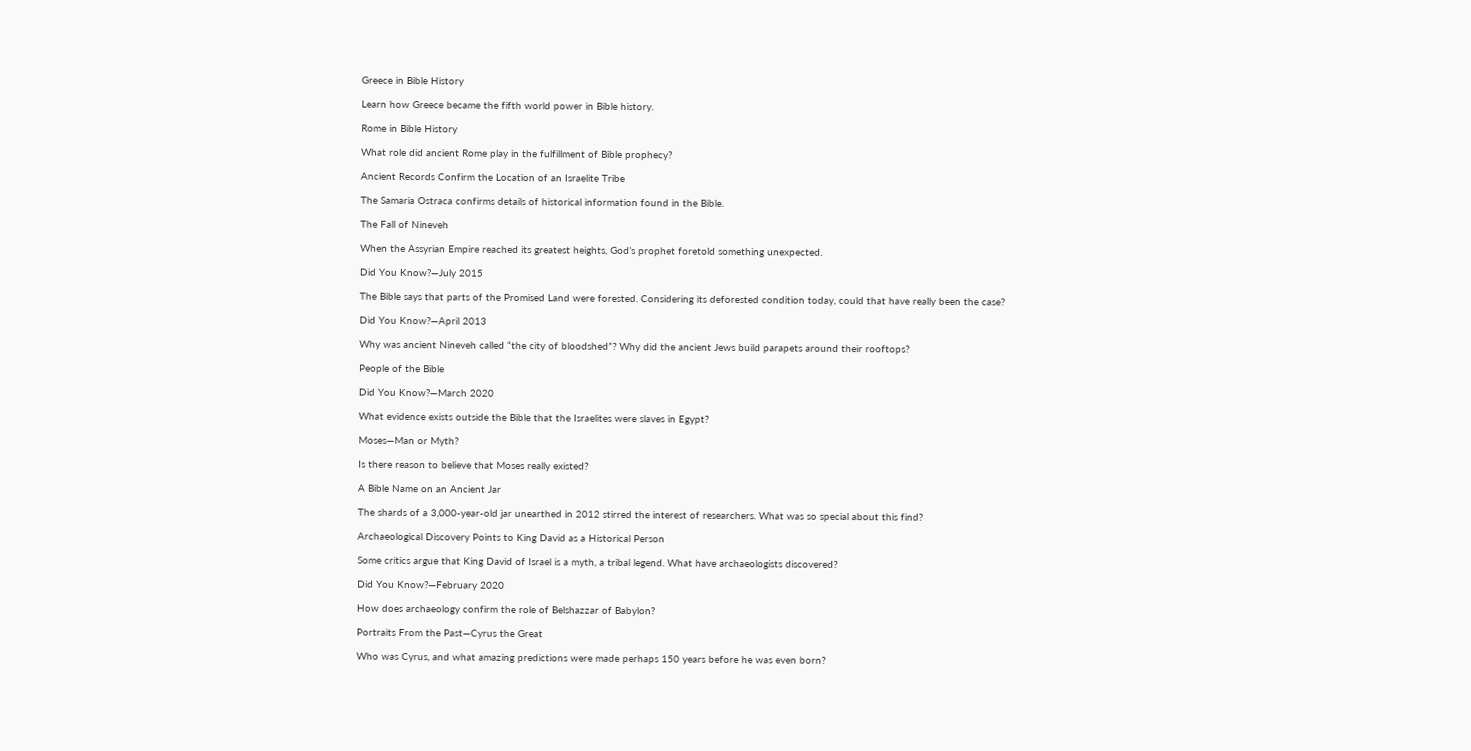Greece in Bible History

Learn how Greece became the fifth world power in Bible history.

Rome in Bible History

What role did ancient Rome play in the fulfillment of Bible prophecy?

Ancient Records Confirm the Location of an Israelite Tribe

The Samaria Ostraca confirms details of historical information found in the Bible.

The Fall of Nineveh

When the Assyrian Empire reached its greatest heights, God’s prophet foretold something unexpected.

Did You Know?—July 2015

The Bible says that parts of the Promised Land were forested. Considering its deforested condition today, could that have really been the case?

Did You Know?—April 2013

Why was ancient Nineveh called “the city of bloodshed”? Why did the ancient Jews build parapets around their rooftops?

People of the Bible

Did You Know?—March 2020

What evidence exists outside the Bible that the Israelites were slaves in Egypt?

Moses—Man or Myth?

Is there reason to believe that Moses really existed?

A Bible Name on an Ancient Jar

The shards of a 3,000-year-old jar unearthed in 2012 stirred the interest of researchers. What was so special about this find?

Archaeological Discovery Points to King David as a Historical Person

Some critics argue that King David of Israel is a myth, a tribal legend. What have archaeologists discovered?

Did You Know?—February 2020

How does archaeology confirm the role of Belshazzar of Babylon?

Portraits From the Past—Cyrus the Great

Who was Cyrus, and what amazing predictions were made perhaps 150 years before he was even born?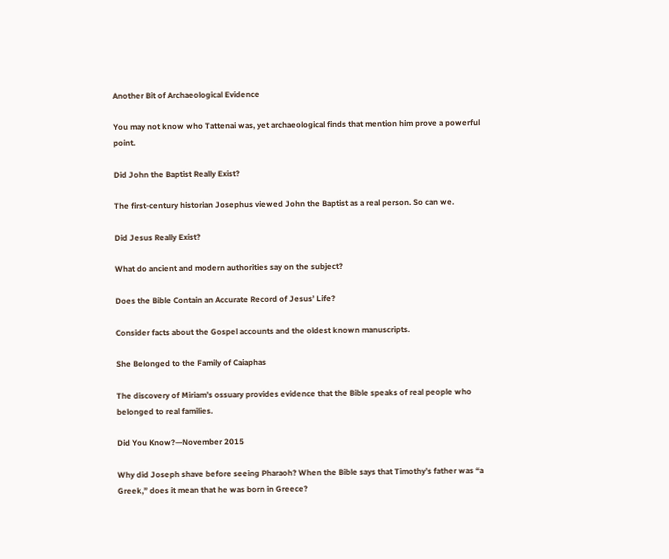Another Bit of Archaeological Evidence

You may not know who Tattenai was, yet archaeological finds that mention him prove a powerful point.

Did John the Baptist Really Exist?

The first-century historian Josephus viewed John the Baptist as a real person. So can we.

Did Jesus Really Exist?

What do ancient and modern authorities say on the subject?

Does the Bible Contain an Accurate Record of Jesus’ Life?

Consider facts about the Gospel accounts and the oldest known manuscripts.

She Belonged to the Family of Caiaphas

The discovery of Miriam’s ossuary provides evidence that the Bible speaks of real people who belonged to real families.

Did You Know?—November 2015

Why did Joseph shave before seeing Pharaoh? When the Bible says that Timothy’s father was “a Greek,” does it mean that he was born in Greece?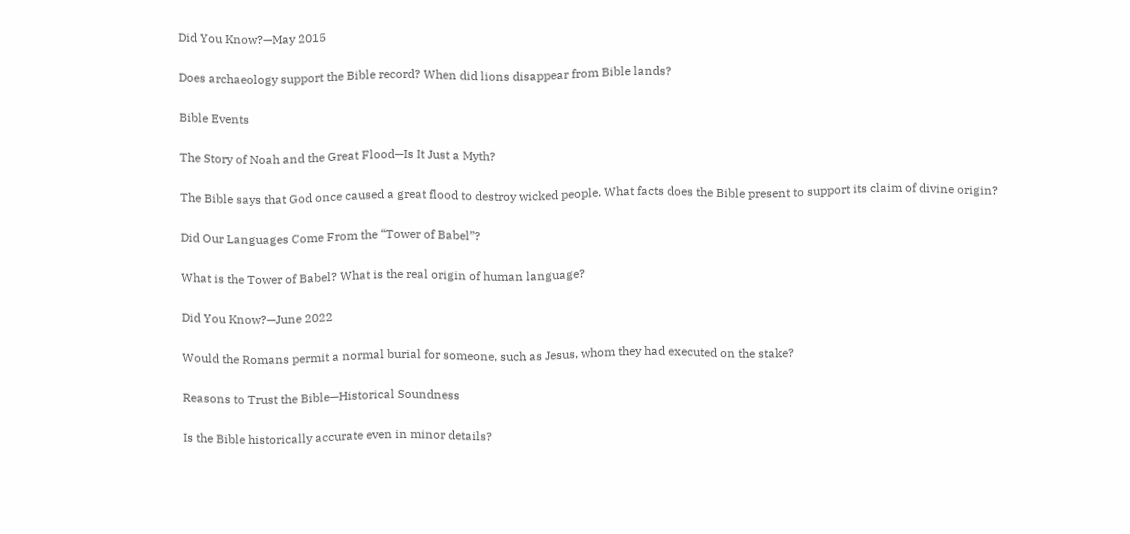Did You Know?—May 2015

Does archaeology support the Bible record? When did lions disappear from Bible lands?

Bible Events

The Story of Noah and the Great Flood—Is It Just a Myth?

The Bible says that God once caused a great flood to destroy wicked people. What facts does the Bible present to support its claim of divine origin?

Did Our Languages Come From the “Tower of Babel”?

What is the Tower of Babel? What is the real origin of human language?

Did You Know?—June 2022

Would the Romans permit a normal burial for someone, such as Jesus, whom they had executed on the stake?

Reasons to Trust the Bible—Historical Soundness

Is the Bible historically accurate even in minor details?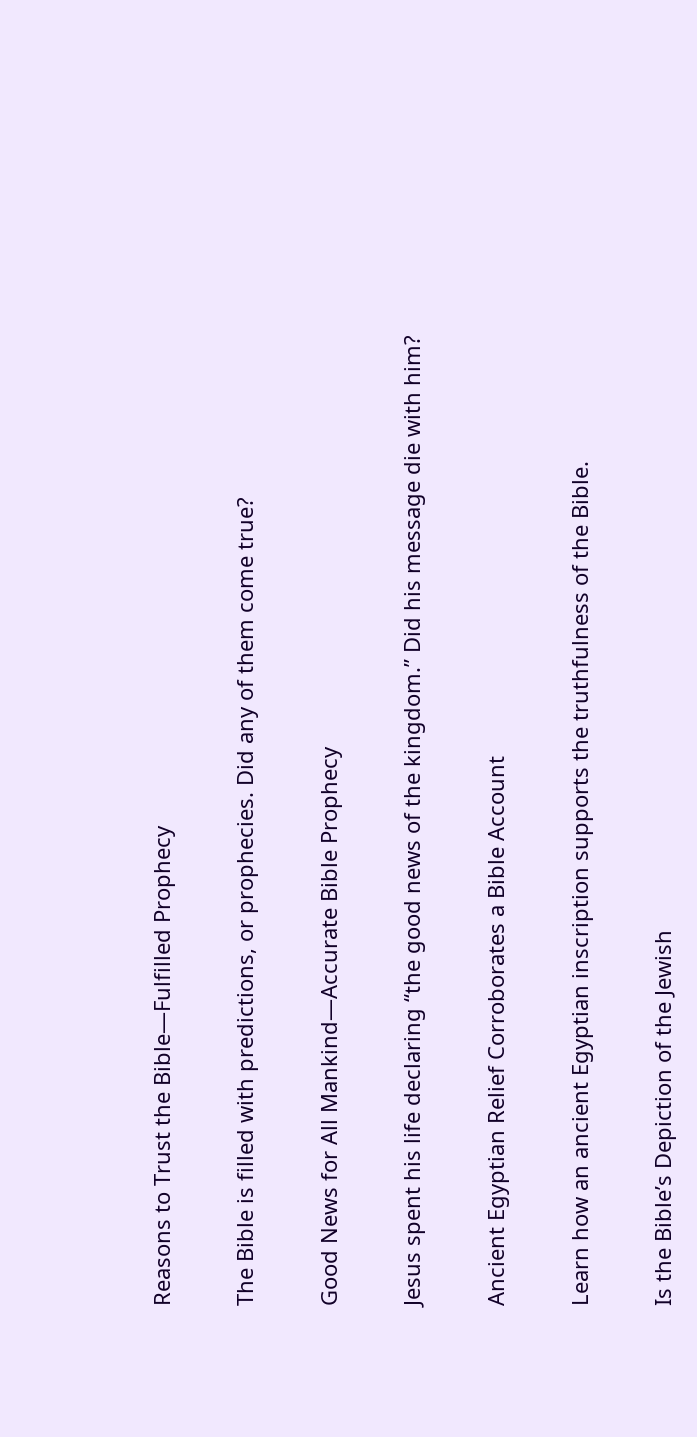Reasons to Trust the Bible—Fulfilled Prophecy

The Bible is filled with predictions, or prophecies. Did any of them come true?

Good News for All Mankind—Accurate Bible Prophecy

Jesus spent his life declaring “the good news of the kingdom.” Did his message die with him?

Ancient Egyptian Relief Corroborates a Bible Account

Learn how an ancient Egyptian inscription supports the truthfulness of the Bible.

Is the Bible’s Depiction of the Jewish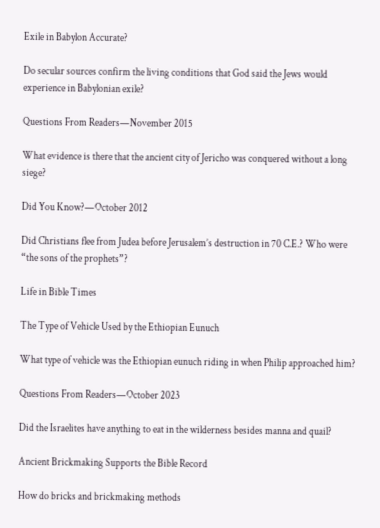Exile in Babylon Accurate?

Do secular sources confirm the living conditions that God said the Jews would experience in Babylonian exile?

Questions From Readers—November 2015

What evidence is there that the ancient city of Jericho was conquered without a long siege?

Did You Know?—October 2012

Did Christians flee from Judea before Jerusalem’s destruction in 70 C.E.? Who were “the sons of the prophets”?

Life in Bible Times

The Type of Vehicle Used by the Ethiopian Eunuch

What type of vehicle was the Ethiopian eunuch riding in when Philip approached him?

Questions From Readers—October 2023

Did the Israelites have anything to eat in the wilderness besides manna and quail?

Ancient Brickmaking Supports the Bible Record

How do bricks and brickmaking methods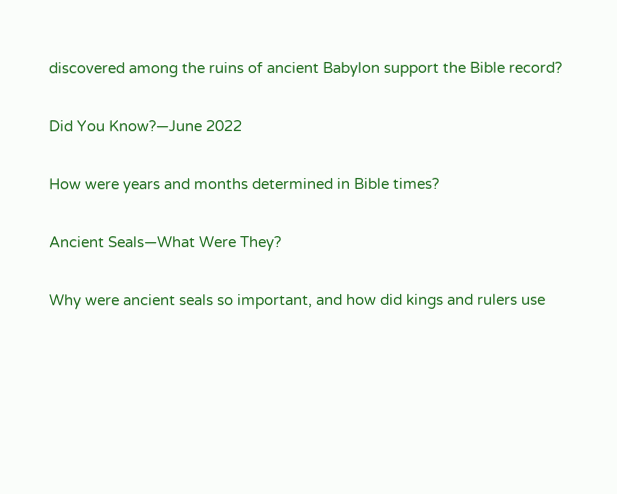discovered among the ruins of ancient Babylon support the Bible record?

Did You Know?—June 2022

How were years and months determined in Bible times?

Ancient Seals—What Were They?

Why were ancient seals so important, and how did kings and rulers use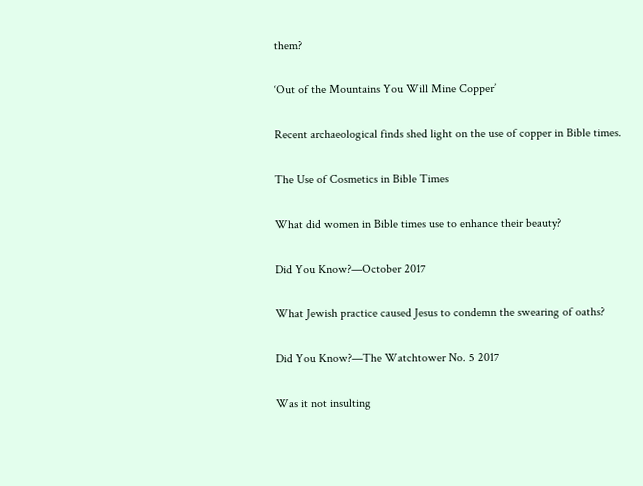them?

‘Out of the Mountains You Will Mine Copper’

Recent archaeological finds shed light on the use of copper in Bible times.

The Use of Cosmetics in Bible Times

What did women in Bible times use to enhance their beauty?

Did You Know?—October 2017

What Jewish practice caused Jesus to condemn the swearing of oaths?

Did You Know?—The Watchtower No. 5 2017

Was it not insulting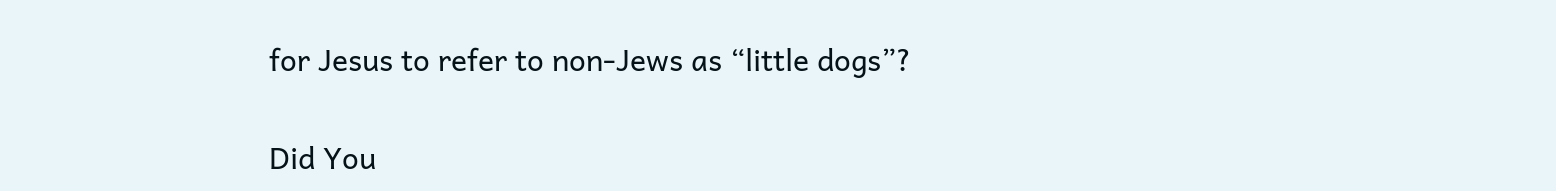for Jesus to refer to non-Jews as “little dogs”?

Did You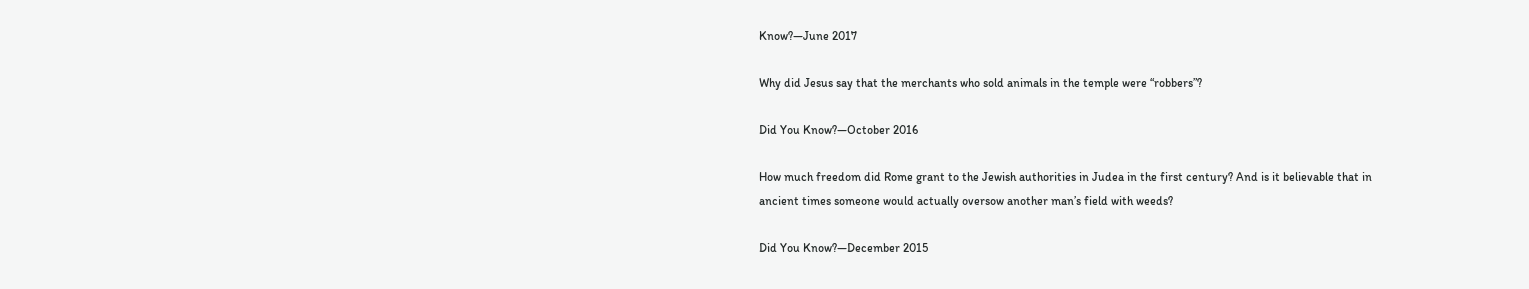Know?—June 2017

Why did Jesus say that the merchants who sold animals in the temple were “robbers”?

Did You Know?—October 2016

How much freedom did Rome grant to the Jewish authorities in Judea in the first century? And is it believable that in ancient times someone would actually oversow another man’s field with weeds?

Did You Know?—December 2015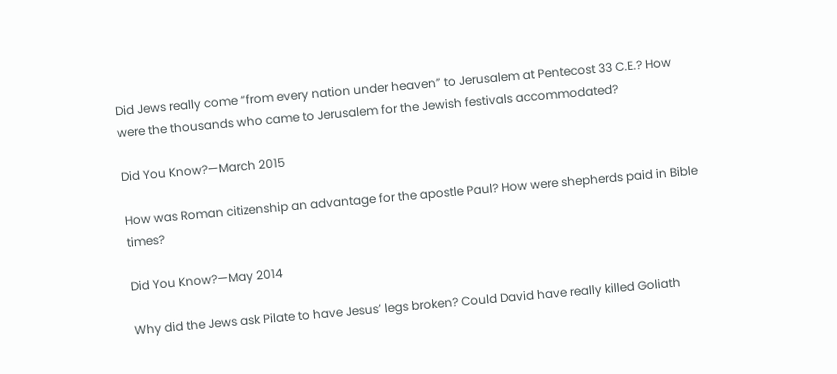Did Jews really come “from every nation under heaven” to Jerusalem at Pentecost 33 C.E.? How were the thousands who came to Jerusalem for the Jewish festivals accommodated?

Did You Know?—March 2015

How was Roman citizenship an advantage for the apostle Paul? How were shepherds paid in Bible times?

Did You Know?—May 2014

Why did the Jews ask Pilate to have Jesus’ legs broken? Could David have really killed Goliath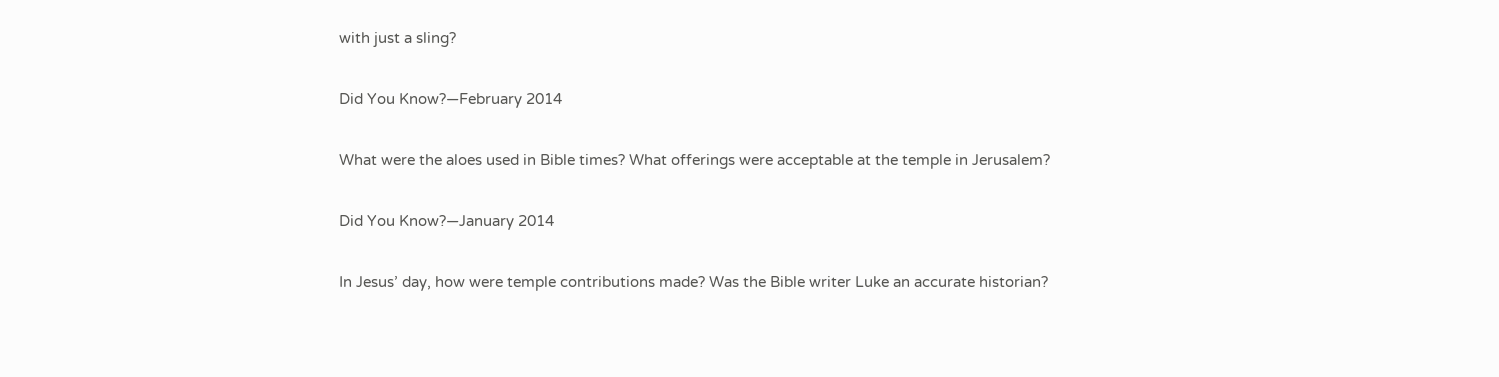with just a sling?

Did You Know?—February 2014

What were the aloes used in Bible times? What offerings were acceptable at the temple in Jerusalem?

Did You Know?—January 2014

In Jesus’ day, how were temple contributions made? Was the Bible writer Luke an accurate historian?